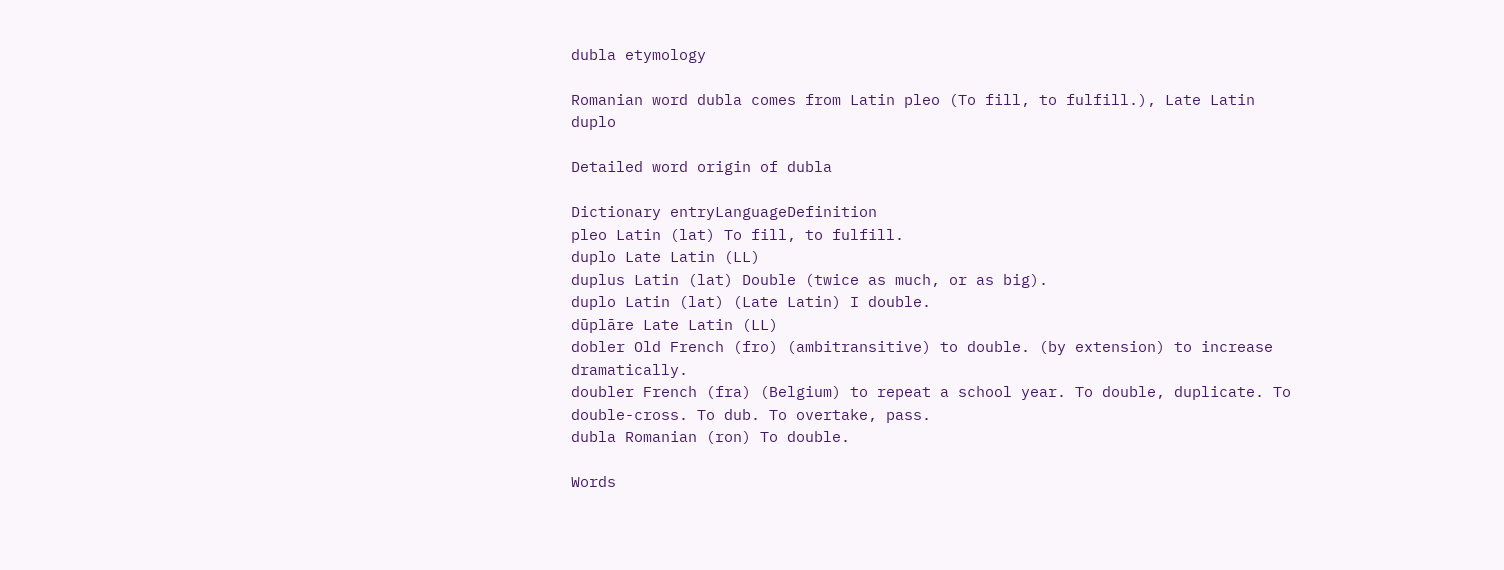dubla etymology

Romanian word dubla comes from Latin pleo (To fill, to fulfill.), Late Latin duplo

Detailed word origin of dubla

Dictionary entryLanguageDefinition
pleo Latin (lat) To fill, to fulfill.
duplo Late Latin (LL)
duplus Latin (lat) Double (twice as much, or as big).
duplo Latin (lat) (Late Latin) I double.
dūplāre Late Latin (LL)
dobler Old French (fro) (ambitransitive) to double. (by extension) to increase dramatically.
doubler French (fra) (Belgium) to repeat a school year. To double, duplicate. To double-cross. To dub. To overtake, pass.
dubla Romanian (ron) To double.

Words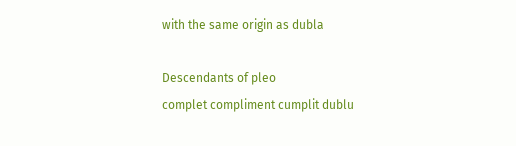with the same origin as dubla

Descendants of pleo
complet compliment cumplit dublu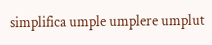simplifica umple umplere umplut